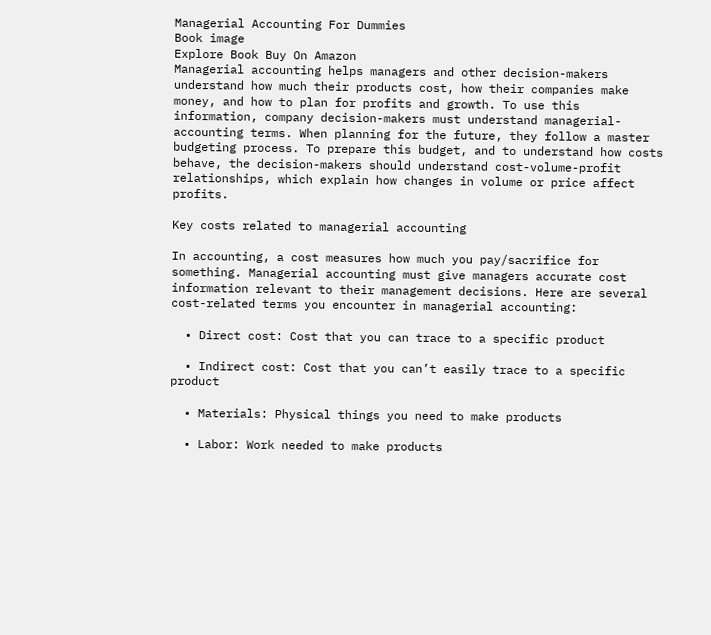Managerial Accounting For Dummies
Book image
Explore Book Buy On Amazon
Managerial accounting helps managers and other decision-makers understand how much their products cost, how their companies make money, and how to plan for profits and growth. To use this information, company decision-makers must understand managerial-accounting terms. When planning for the future, they follow a master budgeting process. To prepare this budget, and to understand how costs behave, the decision-makers should understand cost-volume-profit relationships, which explain how changes in volume or price affect profits.

Key costs related to managerial accounting

In accounting, a cost measures how much you pay/sacrifice for something. Managerial accounting must give managers accurate cost information relevant to their management decisions. Here are several cost-related terms you encounter in managerial accounting:

  • Direct cost: Cost that you can trace to a specific product

  • Indirect cost: Cost that you can’t easily trace to a specific product

  • Materials: Physical things you need to make products

  • Labor: Work needed to make products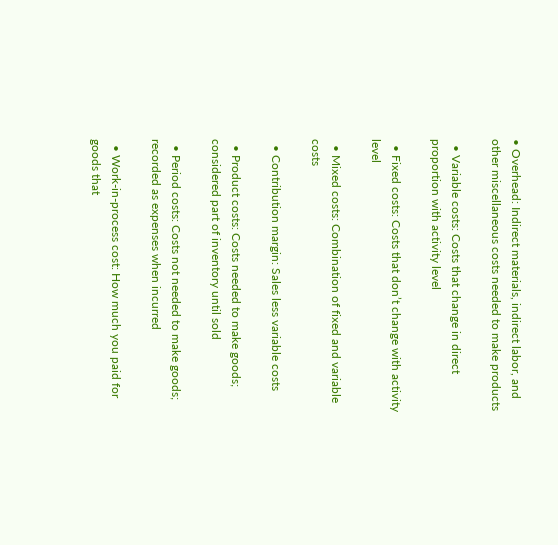• Overhead: Indirect materials, indirect labor, and other miscellaneous costs needed to make products

  • Variable costs: Costs that change in direct proportion with activity level

  • Fixed costs: Costs that don’t change with activity level

  • Mixed costs: Combination of fixed and variable costs

  • Contribution margin: Sales less variable costs

  • Product costs: Costs needed to make goods; considered part of inventory until sold

  • Period costs: Costs not needed to make goods; recorded as expenses when incurred

  • Work-in-process cost: How much you paid for goods that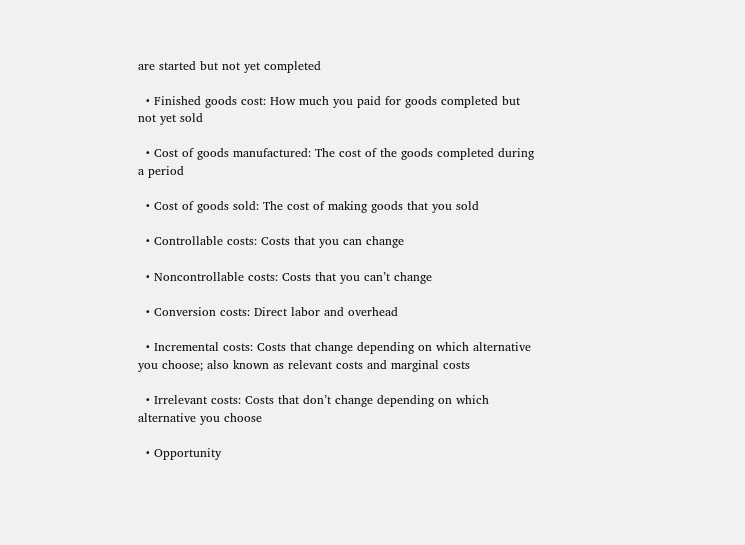are started but not yet completed

  • Finished goods cost: How much you paid for goods completed but not yet sold

  • Cost of goods manufactured: The cost of the goods completed during a period

  • Cost of goods sold: The cost of making goods that you sold

  • Controllable costs: Costs that you can change

  • Noncontrollable costs: Costs that you can’t change

  • Conversion costs: Direct labor and overhead

  • Incremental costs: Costs that change depending on which alternative you choose; also known as relevant costs and marginal costs

  • Irrelevant costs: Costs that don’t change depending on which alternative you choose

  • Opportunity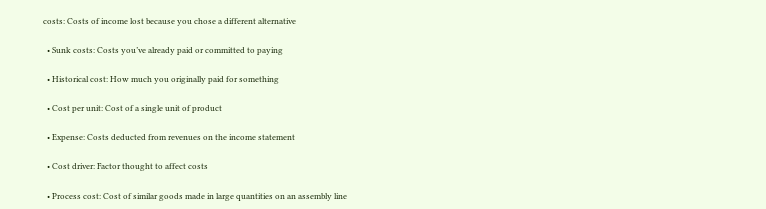costs: Costs of income lost because you chose a different alternative

  • Sunk costs: Costs you’ve already paid or committed to paying

  • Historical cost: How much you originally paid for something

  • Cost per unit: Cost of a single unit of product

  • Expense: Costs deducted from revenues on the income statement

  • Cost driver: Factor thought to affect costs

  • Process cost: Cost of similar goods made in large quantities on an assembly line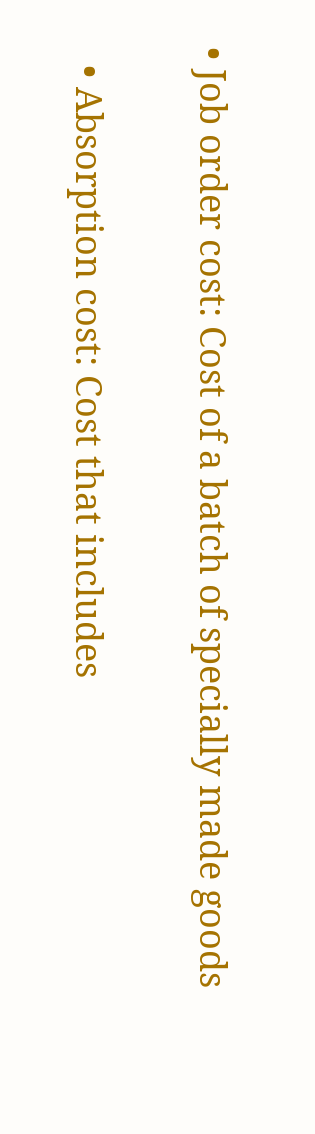• Job order cost: Cost of a batch of specially made goods

  • Absorption cost: Cost that includes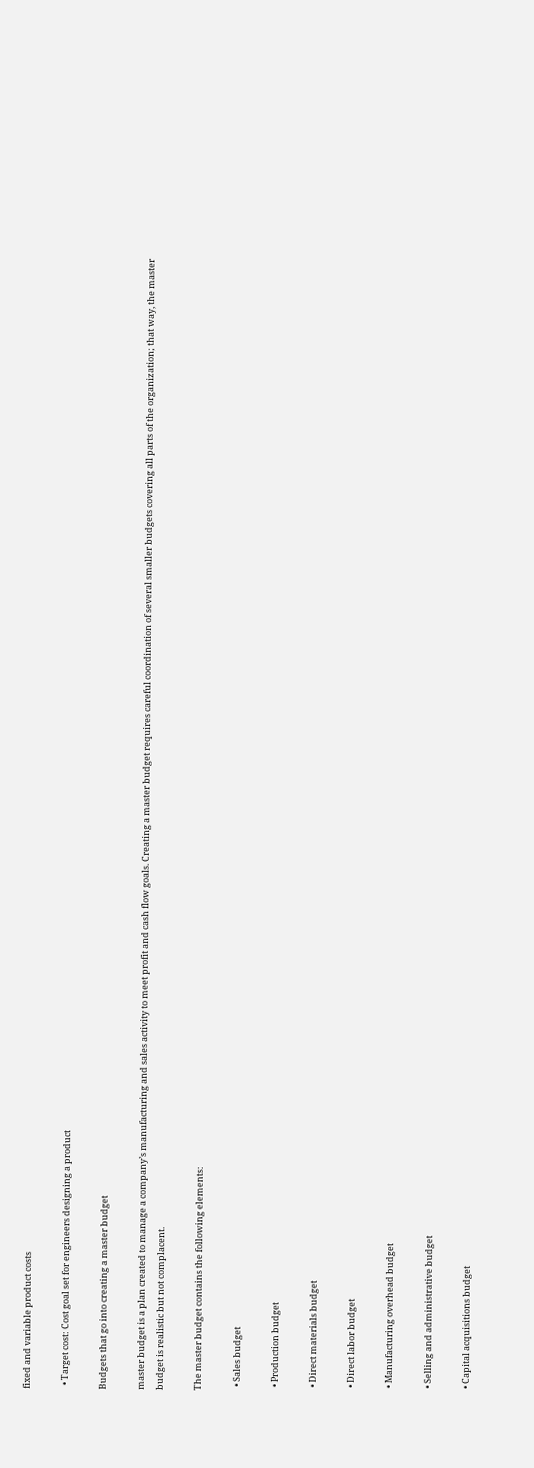fixed and variable product costs

  • Target cost: Cost goal set for engineers designing a product

Budgets that go into creating a master budget

master budget is a plan created to manage a company’s manufacturing and sales activity to meet profit and cash flow goals. Creating a master budget requires careful coordination of several smaller budgets covering all parts of the organization; that way, the master budget is realistic but not complacent.

The master budget contains the following elements:

  • Sales budget

  • Production budget

  • Direct materials budget

  • Direct labor budget

  • Manufacturing overhead budget

  • Selling and administrative budget

  • Capital acquisitions budget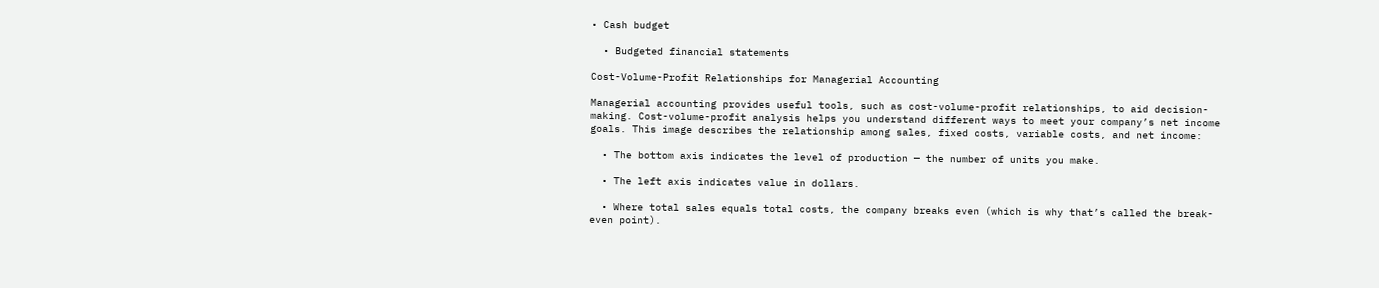• Cash budget

  • Budgeted financial statements

Cost-Volume-Profit Relationships for Managerial Accounting

Managerial accounting provides useful tools, such as cost-volume-profit relationships, to aid decision-making. Cost-volume-profit analysis helps you understand different ways to meet your company’s net income goals. This image describes the relationship among sales, fixed costs, variable costs, and net income:

  • The bottom axis indicates the level of production — the number of units you make.

  • The left axis indicates value in dollars.

  • Where total sales equals total costs, the company breaks even (which is why that’s called the break-even point).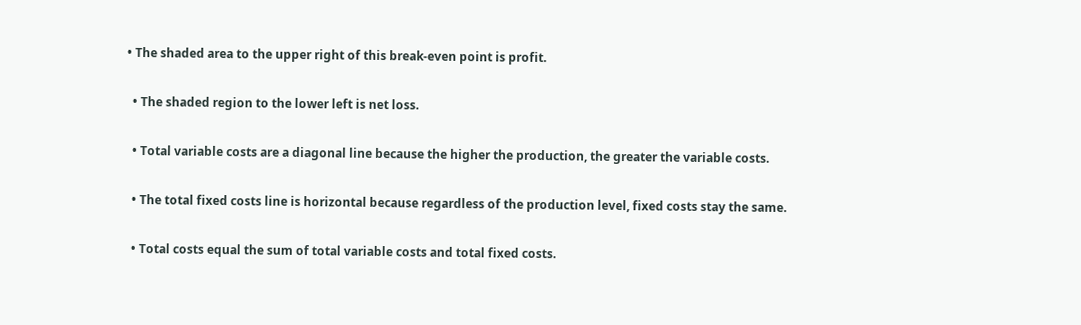• The shaded area to the upper right of this break-even point is profit.

  • The shaded region to the lower left is net loss.

  • Total variable costs are a diagonal line because the higher the production, the greater the variable costs.

  • The total fixed costs line is horizontal because regardless of the production level, fixed costs stay the same.

  • Total costs equal the sum of total variable costs and total fixed costs.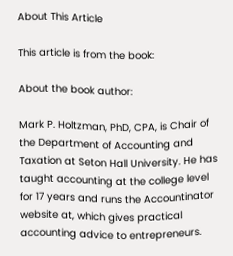About This Article

This article is from the book:

About the book author:

Mark P. Holtzman, PhD, CPA, is Chair of the Department of Accounting and Taxation at Seton Hall University. He has taught accounting at the college level for 17 years and runs the Accountinator website at, which gives practical accounting advice to entrepreneurs.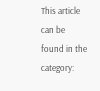This article can be found in the category: